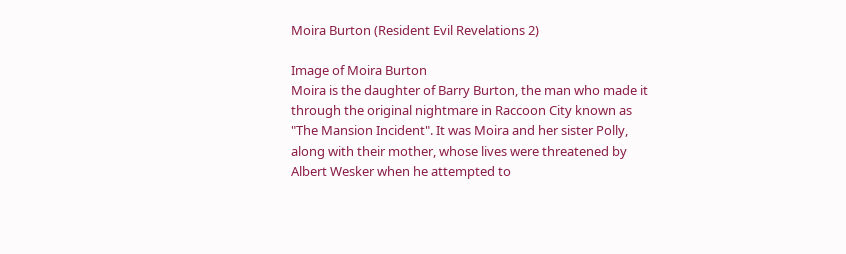Moira Burton (Resident Evil Revelations 2)

Image of Moira Burton
Moira is the daughter of Barry Burton, the man who made it through the original nightmare in Raccoon City known as "The Mansion Incident". It was Moira and her sister Polly, along with their mother, whose lives were threatened by Albert Wesker when he attempted to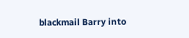blackmail Barry into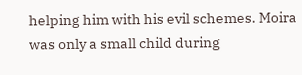helping him with his evil schemes. Moira was only a small child during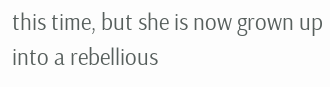this time, but she is now grown up into a rebellious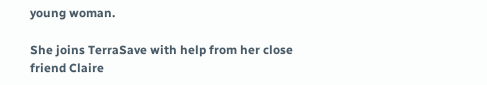young woman.

She joins TerraSave with help from her close friend Claire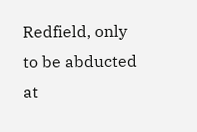Redfield, only to be abducted at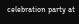celebration party at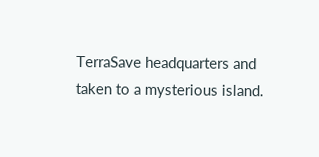TerraSave headquarters and taken to a mysterious island.